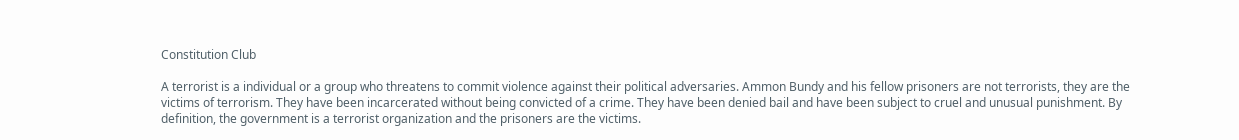Constitution Club

A terrorist is a individual or a group who threatens to commit violence against their political adversaries. Ammon Bundy and his fellow prisoners are not terrorists, they are the victims of terrorism. They have been incarcerated without being convicted of a crime. They have been denied bail and have been subject to cruel and unusual punishment. By definition, the government is a terrorist organization and the prisoners are the victims.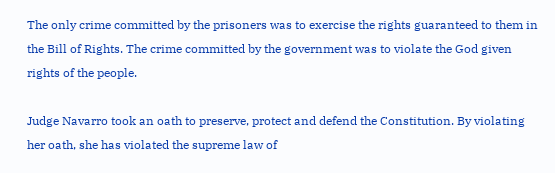The only crime committed by the prisoners was to exercise the rights guaranteed to them in the Bill of Rights. The crime committed by the government was to violate the God given rights of the people.

Judge Navarro took an oath to preserve, protect and defend the Constitution. By violating her oath, she has violated the supreme law of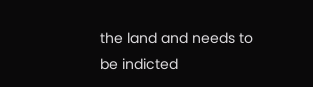the land and needs to be indicted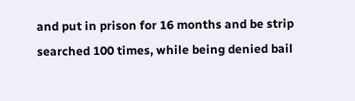and put in prison for 16 months and be strip searched 100 times, while being denied bail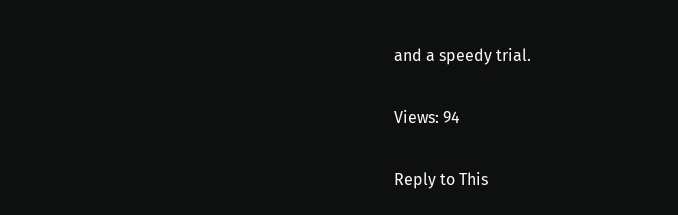and a speedy trial.

Views: 94

Reply to This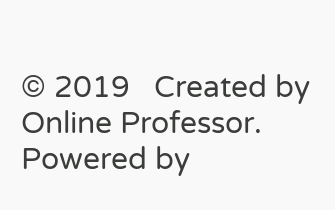© 2019   Created by Online Professor.   Powered by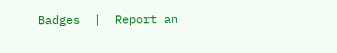Badges  |  Report an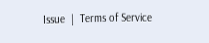Issue  |  Terms of Service